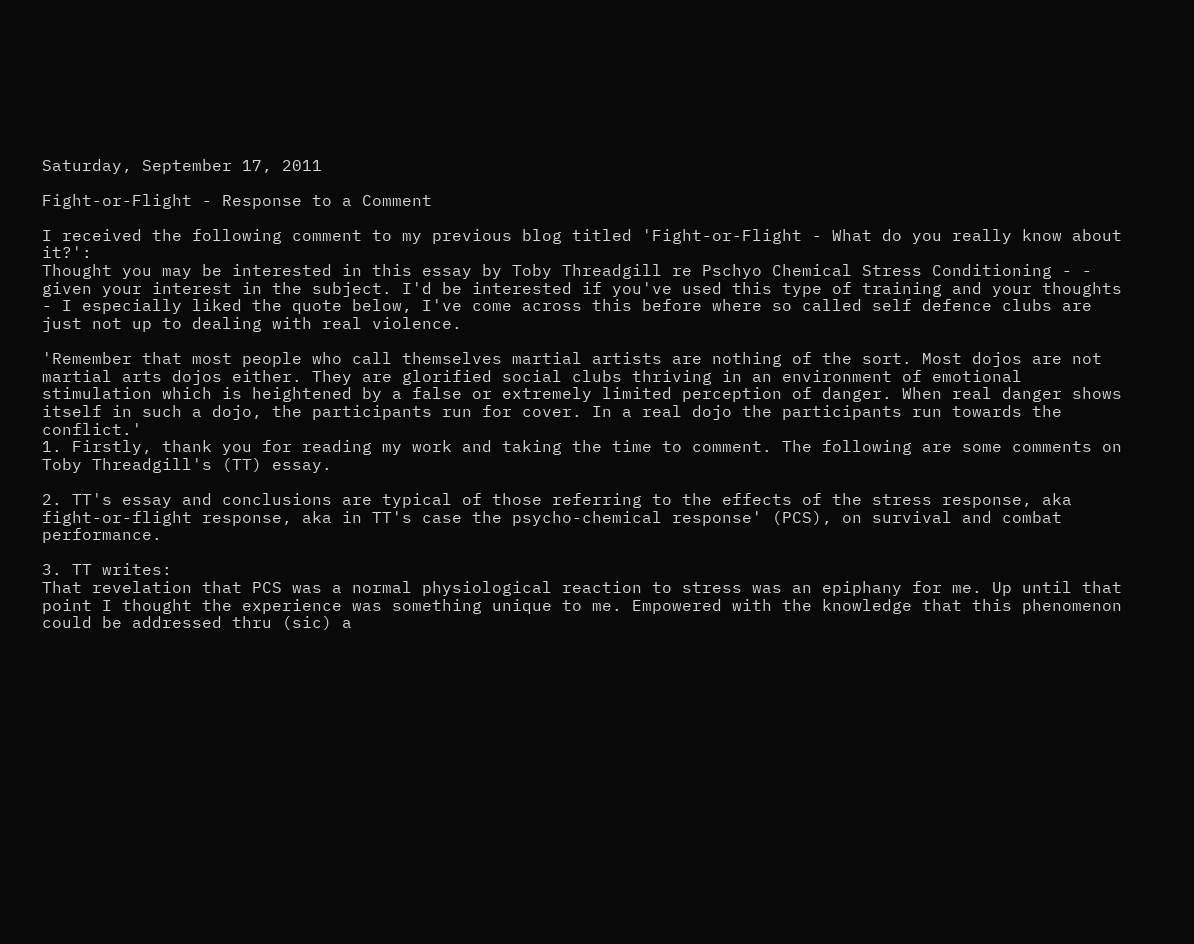Saturday, September 17, 2011

Fight-or-Flight - Response to a Comment

I received the following comment to my previous blog titled 'Fight-or-Flight - What do you really know about it?':
Thought you may be interested in this essay by Toby Threadgill re Pschyo Chemical Stress Conditioning - - given your interest in the subject. I'd be interested if you've used this type of training and your thoughts - I especially liked the quote below, I've come across this before where so called self defence clubs are just not up to dealing with real violence.

'Remember that most people who call themselves martial artists are nothing of the sort. Most dojos are not martial arts dojos either. They are glorified social clubs thriving in an environment of emotional stimulation which is heightened by a false or extremely limited perception of danger. When real danger shows itself in such a dojo, the participants run for cover. In a real dojo the participants run towards the conflict.'
1. Firstly, thank you for reading my work and taking the time to comment. The following are some comments on Toby Threadgill's (TT) essay.

2. TT's essay and conclusions are typical of those referring to the effects of the stress response, aka fight-or-flight response, aka in TT's case the psycho-chemical response' (PCS), on survival and combat performance.

3. TT writes:
That revelation that PCS was a normal physiological reaction to stress was an epiphany for me. Up until that point I thought the experience was something unique to me. Empowered with the knowledge that this phenomenon could be addressed thru (sic) a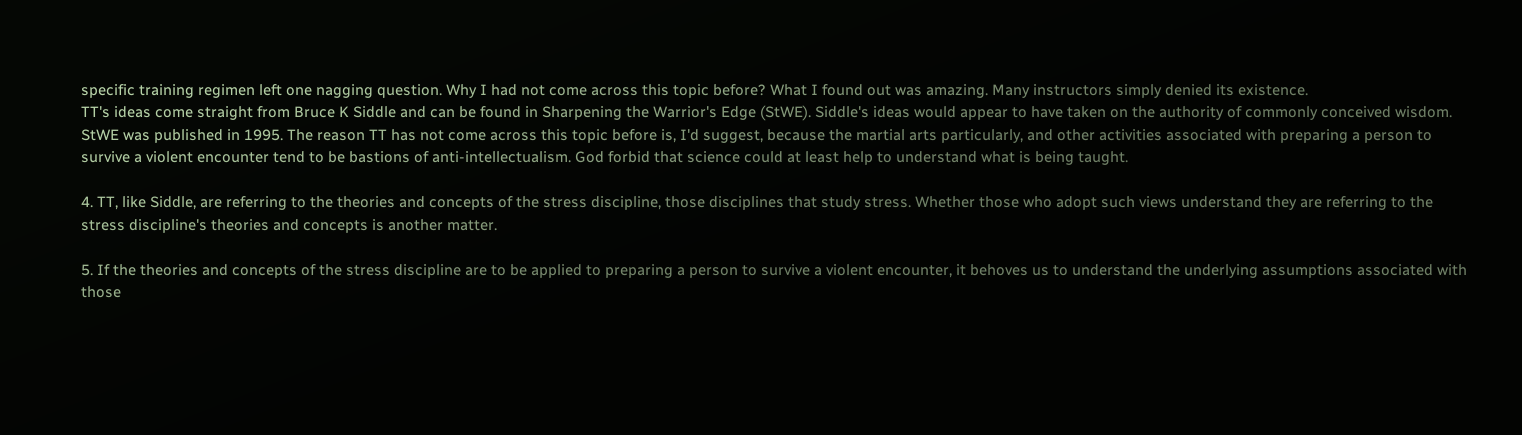specific training regimen left one nagging question. Why I had not come across this topic before? What I found out was amazing. Many instructors simply denied its existence.
TT's ideas come straight from Bruce K Siddle and can be found in Sharpening the Warrior's Edge (StWE). Siddle's ideas would appear to have taken on the authority of commonly conceived wisdom. StWE was published in 1995. The reason TT has not come across this topic before is, I'd suggest, because the martial arts particularly, and other activities associated with preparing a person to survive a violent encounter tend to be bastions of anti-intellectualism. God forbid that science could at least help to understand what is being taught.

4. TT, like Siddle, are referring to the theories and concepts of the stress discipline, those disciplines that study stress. Whether those who adopt such views understand they are referring to the stress discipline's theories and concepts is another matter.

5. If the theories and concepts of the stress discipline are to be applied to preparing a person to survive a violent encounter, it behoves us to understand the underlying assumptions associated with those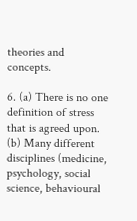theories and concepts.

6. (a) There is no one definition of stress that is agreed upon. (b) Many different disciplines (medicine, psychology, social science, behavioural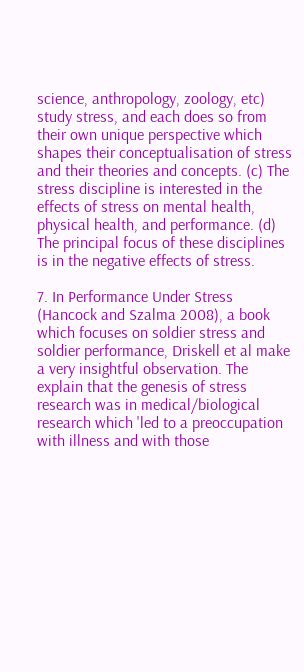science, anthropology, zoology, etc) study stress, and each does so from their own unique perspective which shapes their conceptualisation of stress and their theories and concepts. (c) The stress discipline is interested in the effects of stress on mental health, physical health, and performance. (d) The principal focus of these disciplines is in the negative effects of stress.

7. In Performance Under Stress (Hancock and Szalma 2008), a book which focuses on soldier stress and soldier performance, Driskell et al make a very insightful observation. The explain that the genesis of stress research was in medical/biological research which 'led to a preoccupation with illness and with those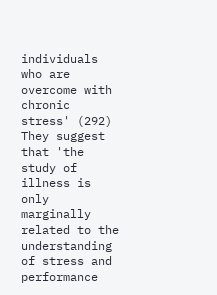individuals who are overcome with chronic stress' (292) They suggest that 'the study of illness is only marginally related to the understanding of stress and performance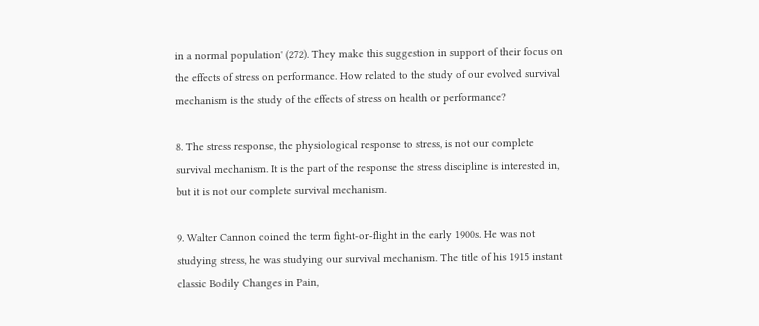in a normal population' (272). They make this suggestion in support of their focus on the effects of stress on performance. How related to the study of our evolved survival mechanism is the study of the effects of stress on health or performance?

8. The stress response, the physiological response to stress, is not our complete survival mechanism. It is the part of the response the stress discipline is interested in, but it is not our complete survival mechanism.

9. Walter Cannon coined the term fight-or-flight in the early 1900s. He was not studying stress, he was studying our survival mechanism. The title of his 1915 instant classic Bodily Changes in Pain,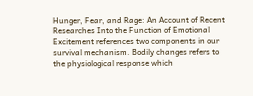Hunger, Fear, and Rage: An Account of Recent Researches Into the Function of Emotional Excitement references two components in our survival mechanism. Bodily changes refers to the physiological response which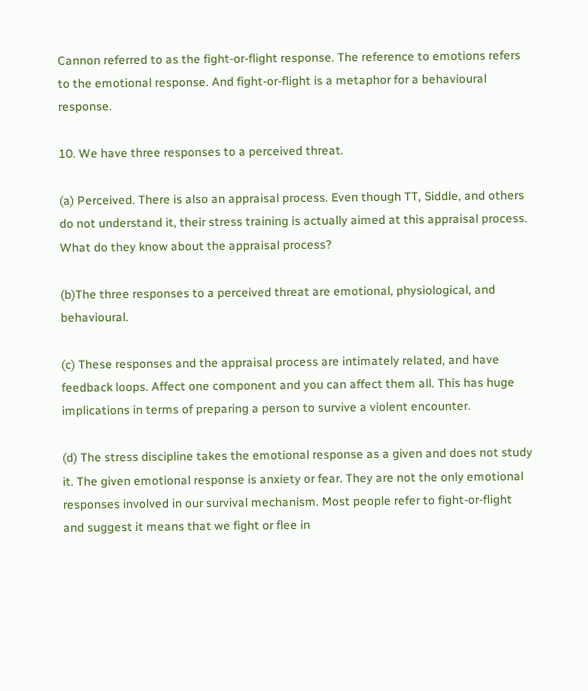Cannon referred to as the fight-or-flight response. The reference to emotions refers to the emotional response. And fight-or-flight is a metaphor for a behavioural response.

10. We have three responses to a perceived threat.

(a) Perceived. There is also an appraisal process. Even though TT, Siddle, and others do not understand it, their stress training is actually aimed at this appraisal process. What do they know about the appraisal process?

(b)The three responses to a perceived threat are emotional, physiological, and behavioural.

(c) These responses and the appraisal process are intimately related, and have feedback loops. Affect one component and you can affect them all. This has huge implications in terms of preparing a person to survive a violent encounter.

(d) The stress discipline takes the emotional response as a given and does not study it. The given emotional response is anxiety or fear. They are not the only emotional responses involved in our survival mechanism. Most people refer to fight-or-flight and suggest it means that we fight or flee in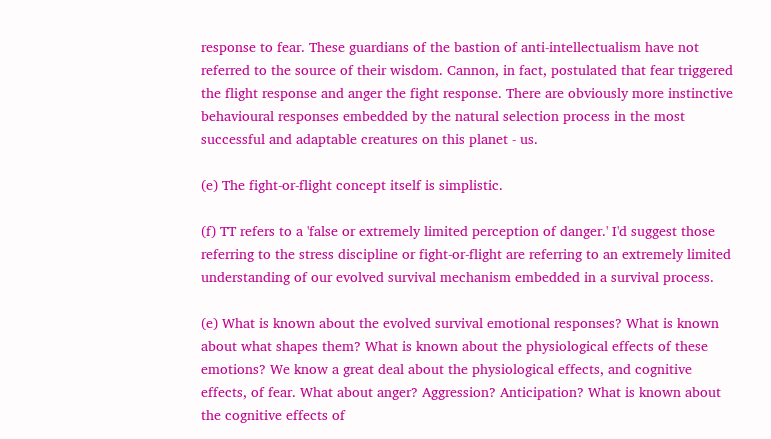response to fear. These guardians of the bastion of anti-intellectualism have not referred to the source of their wisdom. Cannon, in fact, postulated that fear triggered the flight response and anger the fight response. There are obviously more instinctive behavioural responses embedded by the natural selection process in the most successful and adaptable creatures on this planet - us.

(e) The fight-or-flight concept itself is simplistic.

(f) TT refers to a 'false or extremely limited perception of danger.' I'd suggest those referring to the stress discipline or fight-or-flight are referring to an extremely limited understanding of our evolved survival mechanism embedded in a survival process.

(e) What is known about the evolved survival emotional responses? What is known about what shapes them? What is known about the physiological effects of these emotions? We know a great deal about the physiological effects, and cognitive effects, of fear. What about anger? Aggression? Anticipation? What is known about the cognitive effects of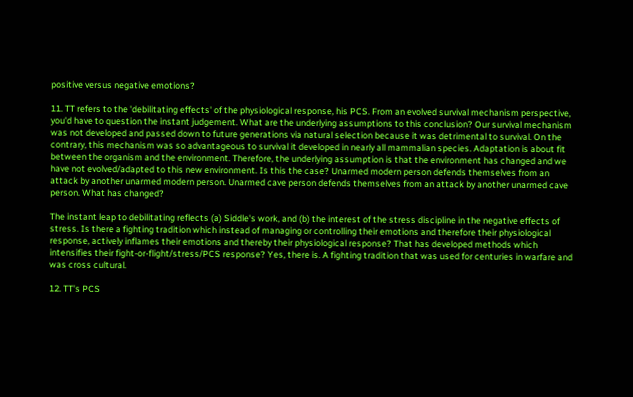positive versus negative emotions?

11. TT refers to the 'debilitating effects' of the physiological response, his PCS. From an evolved survival mechanism perspective, you'd have to question the instant judgement. What are the underlying assumptions to this conclusion? Our survival mechanism was not developed and passed down to future generations via natural selection because it was detrimental to survival. On the contrary, this mechanism was so advantageous to survival it developed in nearly all mammalian species. Adaptation is about fit between the organism and the environment. Therefore, the underlying assumption is that the environment has changed and we have not evolved/adapted to this new environment. Is this the case? Unarmed modern person defends themselves from an attack by another unarmed modern person. Unarmed cave person defends themselves from an attack by another unarmed cave person. What has changed?

The instant leap to debilitating reflects (a) Siddle's work, and (b) the interest of the stress discipline in the negative effects of stress. Is there a fighting tradition which instead of managing or controlling their emotions and therefore their physiological response, actively inflames their emotions and thereby their physiological response? That has developed methods which intensifies their fight-or-flight/stress/PCS response? Yes, there is. A fighting tradition that was used for centuries in warfare and was cross cultural.

12. TT's PCS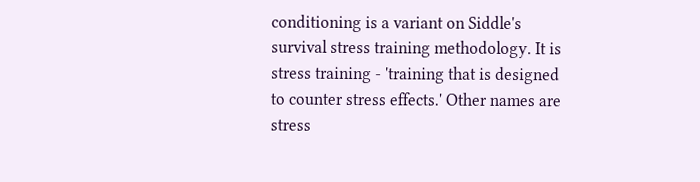conditioning is a variant on Siddle's survival stress training methodology. It is stress training - 'training that is designed to counter stress effects.' Other names are stress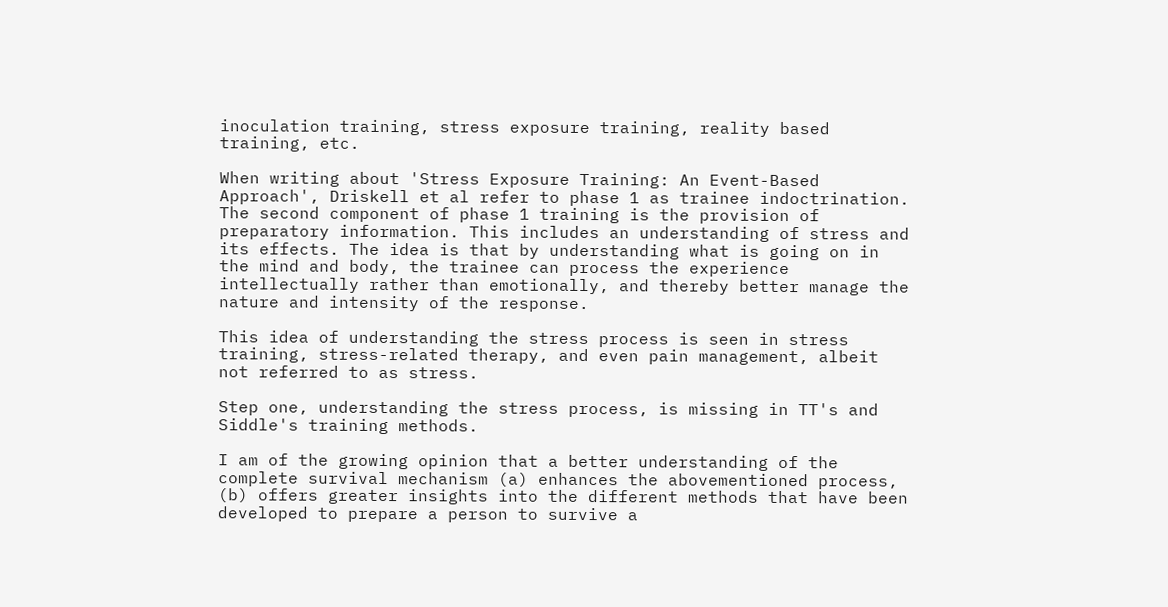inoculation training, stress exposure training, reality based training, etc.

When writing about 'Stress Exposure Training: An Event-Based Approach', Driskell et al refer to phase 1 as trainee indoctrination. The second component of phase 1 training is the provision of preparatory information. This includes an understanding of stress and its effects. The idea is that by understanding what is going on in the mind and body, the trainee can process the experience intellectually rather than emotionally, and thereby better manage the nature and intensity of the response.

This idea of understanding the stress process is seen in stress training, stress-related therapy, and even pain management, albeit not referred to as stress.

Step one, understanding the stress process, is missing in TT's and Siddle's training methods.

I am of the growing opinion that a better understanding of the complete survival mechanism (a) enhances the abovementioned process, (b) offers greater insights into the different methods that have been developed to prepare a person to survive a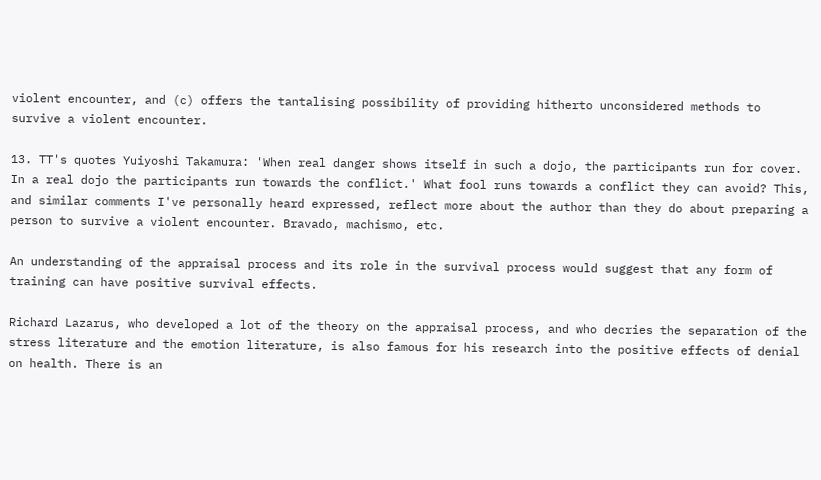violent encounter, and (c) offers the tantalising possibility of providing hitherto unconsidered methods to survive a violent encounter.

13. TT's quotes Yuiyoshi Takamura: 'When real danger shows itself in such a dojo, the participants run for cover. In a real dojo the participants run towards the conflict.' What fool runs towards a conflict they can avoid? This, and similar comments I've personally heard expressed, reflect more about the author than they do about preparing a person to survive a violent encounter. Bravado, machismo, etc.

An understanding of the appraisal process and its role in the survival process would suggest that any form of training can have positive survival effects.

Richard Lazarus, who developed a lot of the theory on the appraisal process, and who decries the separation of the stress literature and the emotion literature, is also famous for his research into the positive effects of denial on health. There is an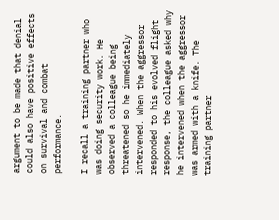argument to be made that denial could also have positive effects on survival and combat performance.

I recall a training partner who was doing security work. He observed a colleague being threatened so he immediately intervened. When the aggressor responded to his evolved flight response, the colleague asked why he intervened when the aggressor was armed with a knife. The training partner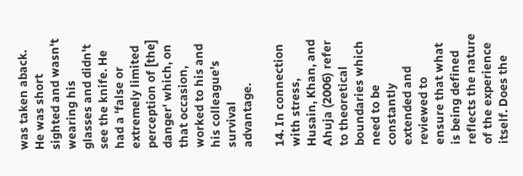was taken aback. He was short sighted and wasn't wearing his glasses and didn't see the knife. He had a 'false or extremely limited perception of [the] danger' which, on that occasion, worked to his and his colleague's survival advantage.

14. In connection with stress, Husain, Khan, and Ahuja (2006) refer to theoretical boundaries which need to be constantly extended and reviewed to ensure that what is being defined reflects the nature of the experience itself. Does the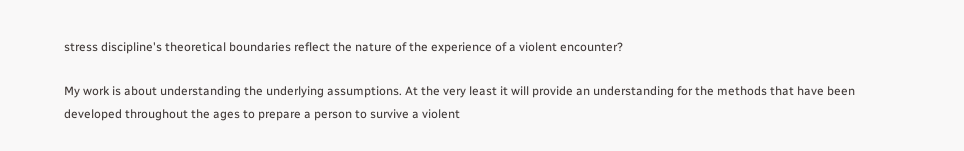stress discipline's theoretical boundaries reflect the nature of the experience of a violent encounter?

My work is about understanding the underlying assumptions. At the very least it will provide an understanding for the methods that have been developed throughout the ages to prepare a person to survive a violent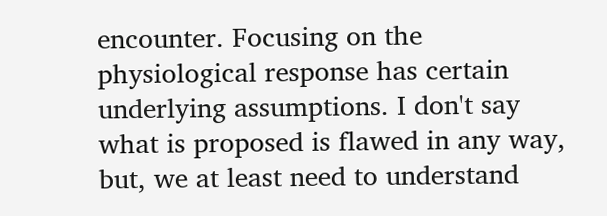encounter. Focusing on the physiological response has certain underlying assumptions. I don't say what is proposed is flawed in any way, but, we at least need to understand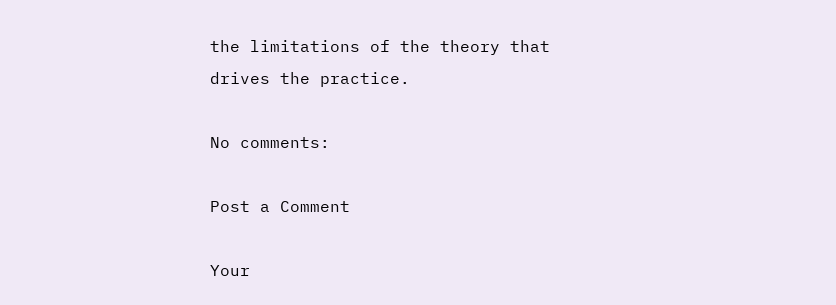the limitations of the theory that drives the practice.

No comments:

Post a Comment

Your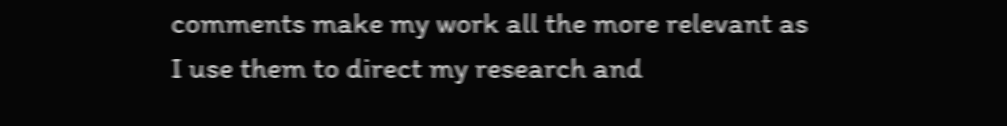comments make my work all the more relevant as I use them to direct my research and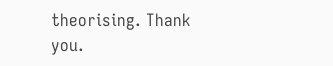theorising. Thank you.